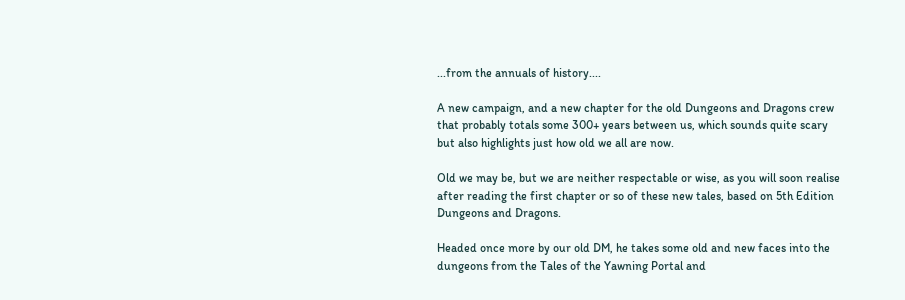...from the annuals of history....

A new campaign, and a new chapter for the old Dungeons and Dragons crew that probably totals some 300+ years between us, which sounds quite scary but also highlights just how old we all are now.

Old we may be, but we are neither respectable or wise, as you will soon realise after reading the first chapter or so of these new tales, based on 5th Edition Dungeons and Dragons.

Headed once more by our old DM, he takes some old and new faces into the dungeons from the Tales of the Yawning Portal and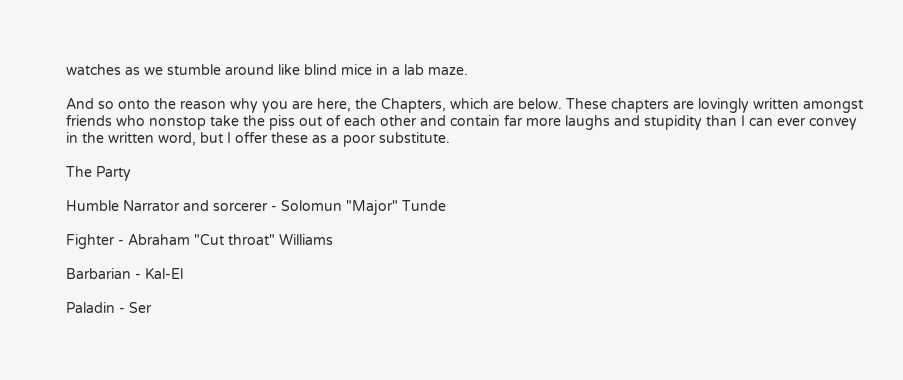watches as we stumble around like blind mice in a lab maze.

And so onto the reason why you are here, the Chapters, which are below. These chapters are lovingly written amongst friends who nonstop take the piss out of each other and contain far more laughs and stupidity than I can ever convey in the written word, but I offer these as a poor substitute.

The Party

Humble Narrator and sorcerer - Solomun "Major" Tunde

Fighter - Abraham "Cut throat" Williams

Barbarian - Kal-El

Paladin - Ser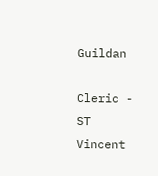Guildan

Cleric - ST Vincent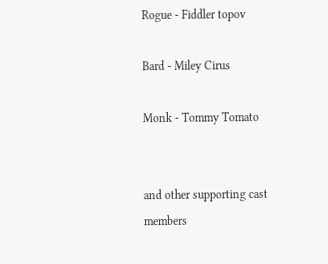Rogue - Fiddler topov

Bard - Miley Cirus

Monk - Tommy Tomato


and other supporting cast members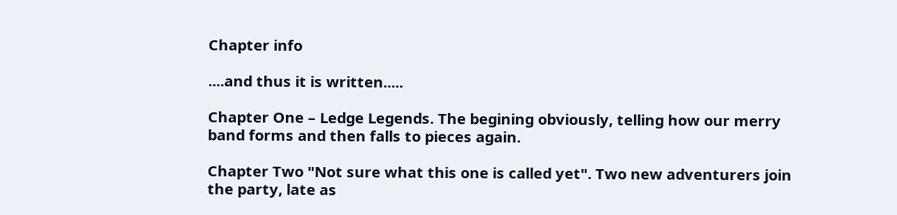Chapter info

....and thus it is written.....

Chapter One – Ledge Legends. The begining obviously, telling how our merry band forms and then falls to pieces again.

Chapter Two "Not sure what this one is called yet". Two new adventurers join the party, late as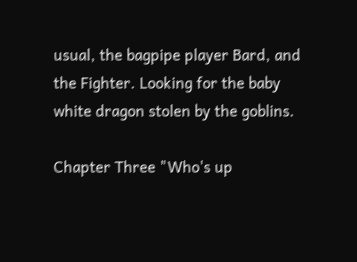usual, the bagpipe player Bard, and the Fighter. Looking for the baby white dragon stolen by the goblins.

Chapter Three "Who's up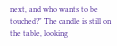next, and who wants to be touched?" The candle is still on the table, looking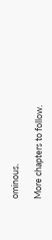ominous.

More chapters to follow.